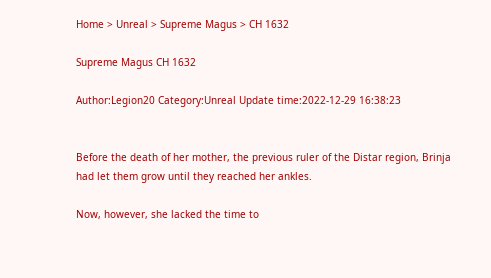Home > Unreal > Supreme Magus > CH 1632

Supreme Magus CH 1632

Author:Legion20 Category:Unreal Update time:2022-12-29 16:38:23


Before the death of her mother, the previous ruler of the Distar region, Brinja had let them grow until they reached her ankles.

Now, however, she lacked the time to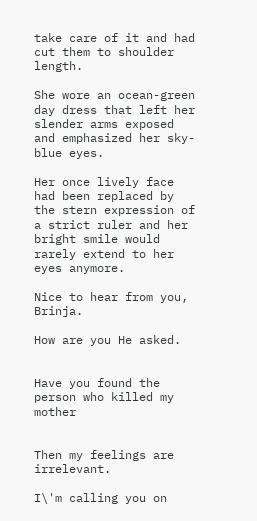take care of it and had cut them to shoulder length.

She wore an ocean-green day dress that left her slender arms exposed and emphasized her sky-blue eyes.

Her once lively face had been replaced by the stern expression of a strict ruler and her bright smile would rarely extend to her eyes anymore.

Nice to hear from you, Brinja.

How are you He asked.


Have you found the person who killed my mother


Then my feelings are irrelevant.

I\'m calling you on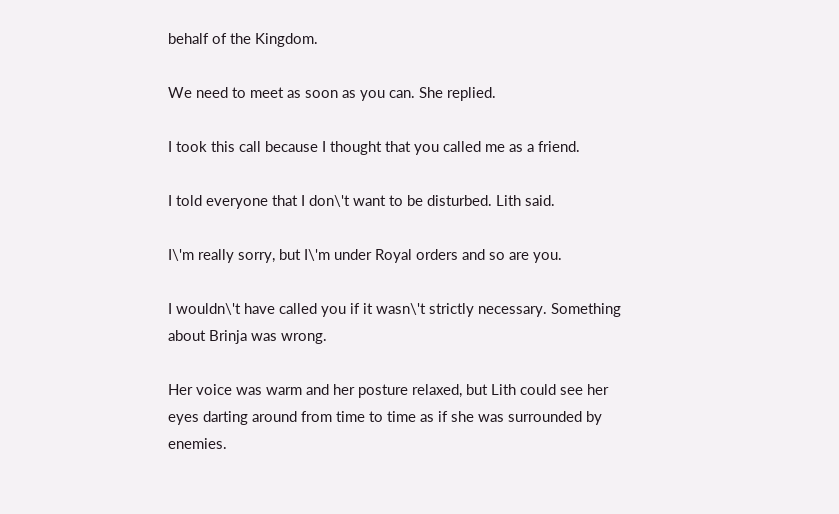behalf of the Kingdom.

We need to meet as soon as you can. She replied.

I took this call because I thought that you called me as a friend.

I told everyone that I don\'t want to be disturbed. Lith said.

I\'m really sorry, but I\'m under Royal orders and so are you.

I wouldn\'t have called you if it wasn\'t strictly necessary. Something about Brinja was wrong.

Her voice was warm and her posture relaxed, but Lith could see her eyes darting around from time to time as if she was surrounded by enemies.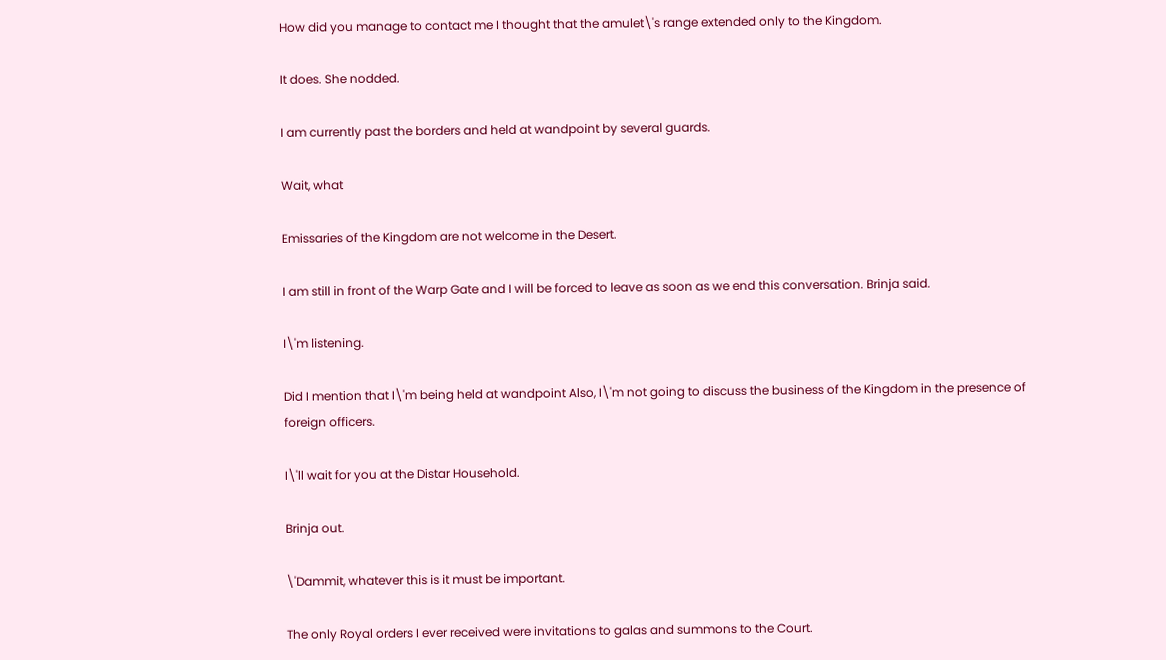How did you manage to contact me I thought that the amulet\'s range extended only to the Kingdom.

It does. She nodded.

I am currently past the borders and held at wandpoint by several guards.

Wait, what

Emissaries of the Kingdom are not welcome in the Desert.

I am still in front of the Warp Gate and I will be forced to leave as soon as we end this conversation. Brinja said.

I\'m listening.

Did I mention that I\'m being held at wandpoint Also, I\'m not going to discuss the business of the Kingdom in the presence of foreign officers.

I\'ll wait for you at the Distar Household.

Brinja out.

\'Dammit, whatever this is it must be important.

The only Royal orders I ever received were invitations to galas and summons to the Court.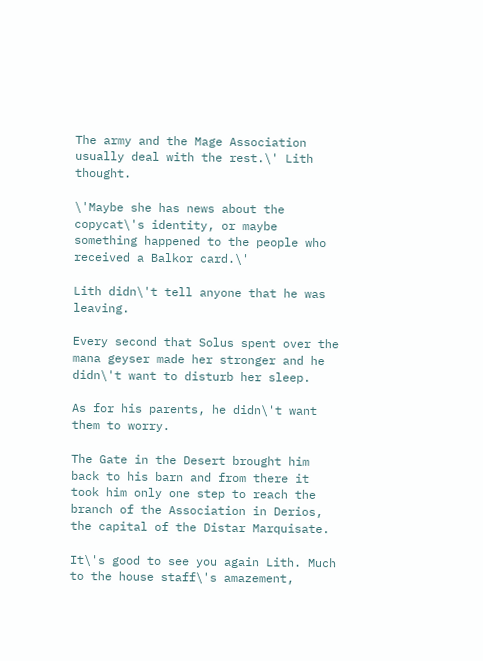The army and the Mage Association usually deal with the rest.\' Lith thought.

\'Maybe she has news about the copycat\'s identity, or maybe something happened to the people who received a Balkor card.\'

Lith didn\'t tell anyone that he was leaving.

Every second that Solus spent over the mana geyser made her stronger and he didn\'t want to disturb her sleep.

As for his parents, he didn\'t want them to worry.

The Gate in the Desert brought him back to his barn and from there it took him only one step to reach the branch of the Association in Derios, the capital of the Distar Marquisate.

It\'s good to see you again Lith. Much to the house staff\'s amazement,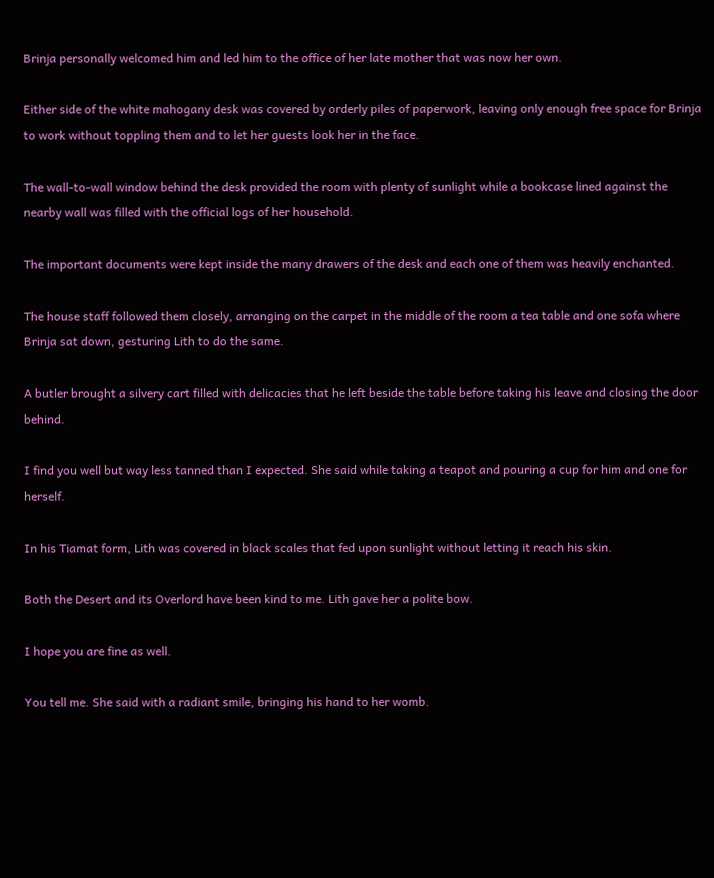Brinja personally welcomed him and led him to the office of her late mother that was now her own.

Either side of the white mahogany desk was covered by orderly piles of paperwork, leaving only enough free space for Brinja to work without toppling them and to let her guests look her in the face.

The wall-to-wall window behind the desk provided the room with plenty of sunlight while a bookcase lined against the nearby wall was filled with the official logs of her household.

The important documents were kept inside the many drawers of the desk and each one of them was heavily enchanted.

The house staff followed them closely, arranging on the carpet in the middle of the room a tea table and one sofa where Brinja sat down, gesturing Lith to do the same.

A butler brought a silvery cart filled with delicacies that he left beside the table before taking his leave and closing the door behind.

I find you well but way less tanned than I expected. She said while taking a teapot and pouring a cup for him and one for herself.

In his Tiamat form, Lith was covered in black scales that fed upon sunlight without letting it reach his skin.

Both the Desert and its Overlord have been kind to me. Lith gave her a polite bow.

I hope you are fine as well.

You tell me. She said with a radiant smile, bringing his hand to her womb.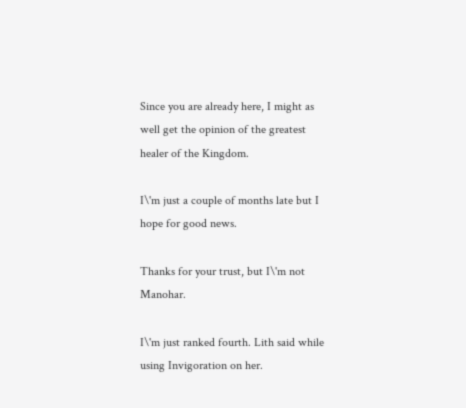Since you are already here, I might as well get the opinion of the greatest healer of the Kingdom.

I\'m just a couple of months late but I hope for good news.

Thanks for your trust, but I\'m not Manohar.

I\'m just ranked fourth. Lith said while using Invigoration on her.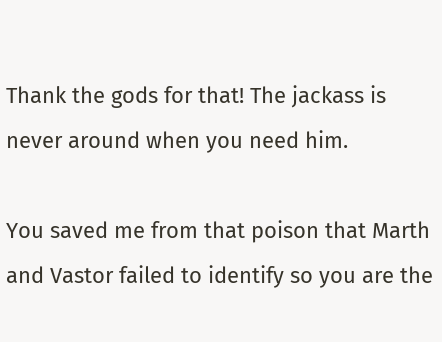Thank the gods for that! The jackass is never around when you need him.

You saved me from that poison that Marth and Vastor failed to identify so you are the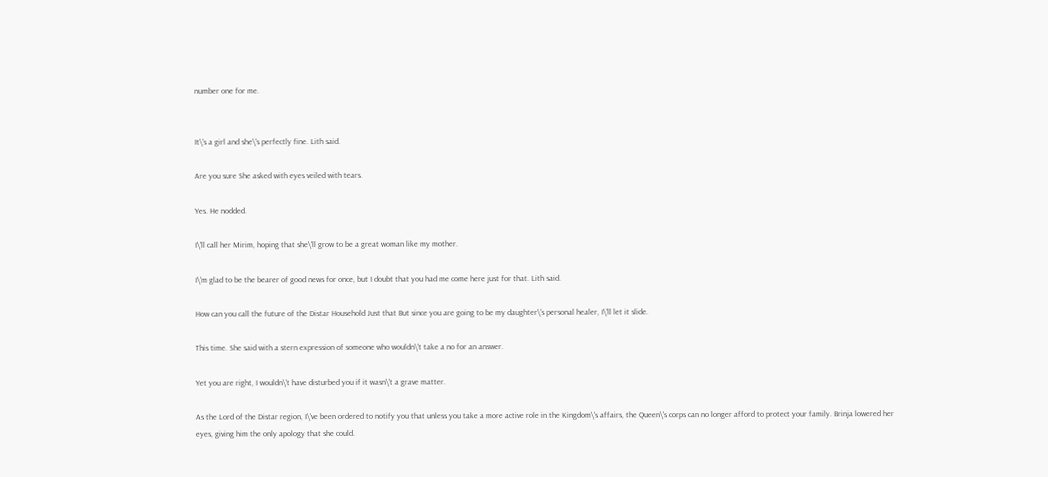number one for me.


It\'s a girl and she\'s perfectly fine. Lith said.

Are you sure She asked with eyes veiled with tears.

Yes. He nodded.

I\'ll call her Mirim, hoping that she\'ll grow to be a great woman like my mother.

I\'m glad to be the bearer of good news for once, but I doubt that you had me come here just for that. Lith said.

How can you call the future of the Distar Household Just that But since you are going to be my daughter\'s personal healer, I\'ll let it slide.

This time. She said with a stern expression of someone who wouldn\'t take a no for an answer.

Yet you are right, I wouldn\'t have disturbed you if it wasn\'t a grave matter.

As the Lord of the Distar region, I\'ve been ordered to notify you that unless you take a more active role in the Kingdom\'s affairs, the Queen\'s corps can no longer afford to protect your family. Brinja lowered her eyes, giving him the only apology that she could.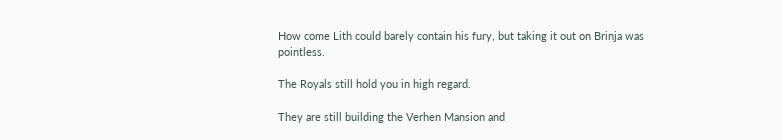How come Lith could barely contain his fury, but taking it out on Brinja was pointless.

The Royals still hold you in high regard.

They are still building the Verhen Mansion and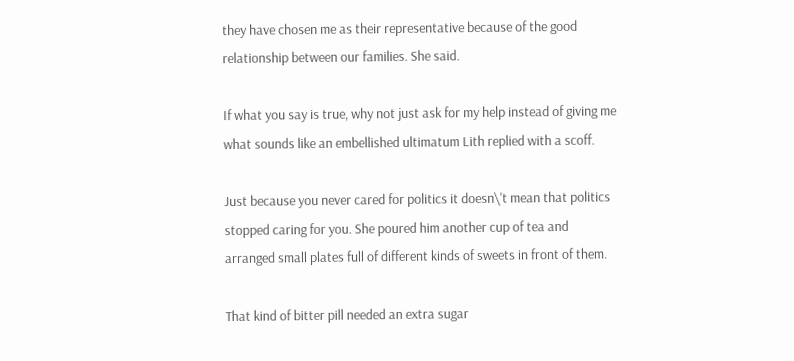they have chosen me as their representative because of the good relationship between our families. She said.

If what you say is true, why not just ask for my help instead of giving me what sounds like an embellished ultimatum Lith replied with a scoff.

Just because you never cared for politics it doesn\'t mean that politics stopped caring for you. She poured him another cup of tea and arranged small plates full of different kinds of sweets in front of them.

That kind of bitter pill needed an extra sugar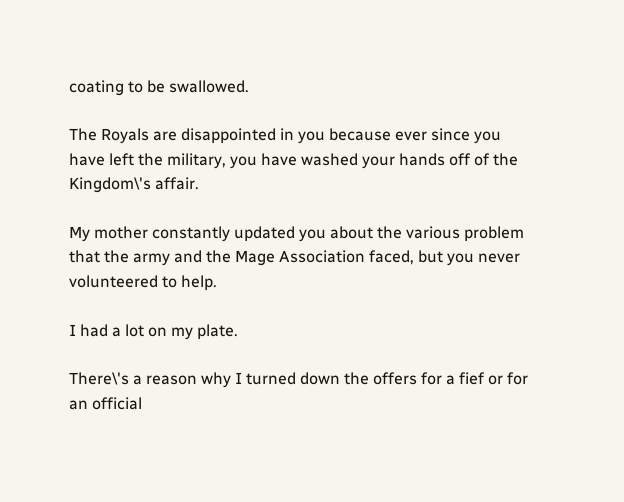coating to be swallowed.

The Royals are disappointed in you because ever since you have left the military, you have washed your hands off of the Kingdom\'s affair.

My mother constantly updated you about the various problem that the army and the Mage Association faced, but you never volunteered to help.

I had a lot on my plate.

There\'s a reason why I turned down the offers for a fief or for an official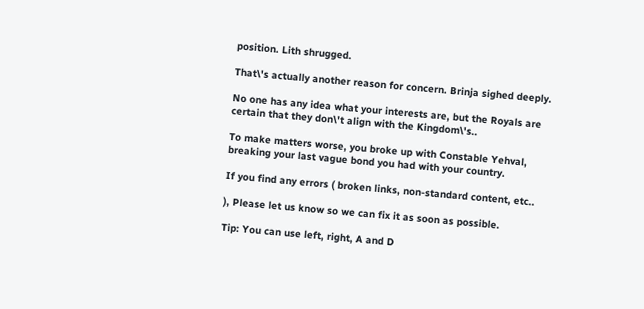position. Lith shrugged.

That\'s actually another reason for concern. Brinja sighed deeply.

No one has any idea what your interests are, but the Royals are certain that they don\'t align with the Kingdom\'s..

To make matters worse, you broke up with Constable Yehval, breaking your last vague bond you had with your country.

If you find any errors ( broken links, non-standard content, etc..

), Please let us know so we can fix it as soon as possible.

Tip: You can use left, right, A and D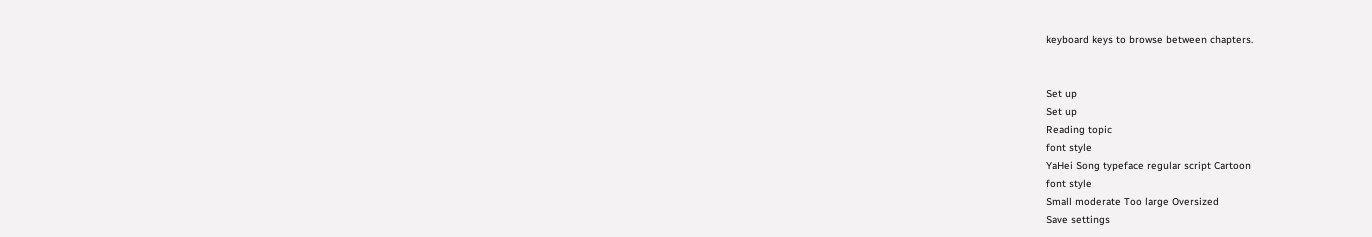keyboard keys to browse between chapters.


Set up
Set up
Reading topic
font style
YaHei Song typeface regular script Cartoon
font style
Small moderate Too large Oversized
Save settings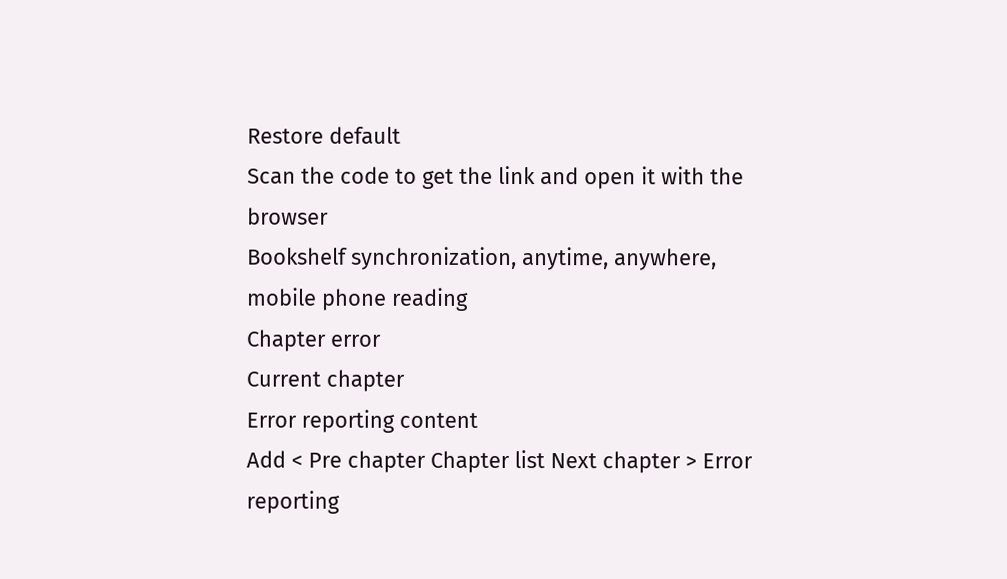Restore default
Scan the code to get the link and open it with the browser
Bookshelf synchronization, anytime, anywhere, mobile phone reading
Chapter error
Current chapter
Error reporting content
Add < Pre chapter Chapter list Next chapter > Error reporting